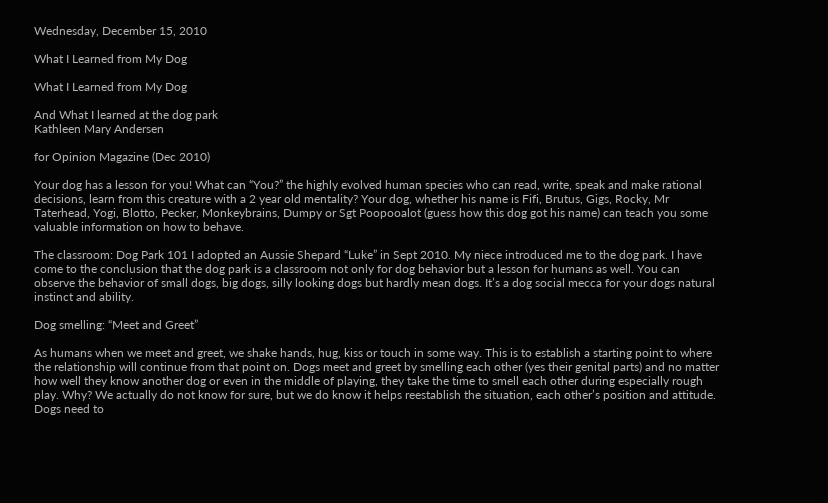Wednesday, December 15, 2010

What I Learned from My Dog

What I Learned from My Dog

And What I learned at the dog park
Kathleen Mary Andersen

for Opinion Magazine (Dec 2010)

Your dog has a lesson for you! What can “You?” the highly evolved human species who can read, write, speak and make rational decisions, learn from this creature with a 2 year old mentality? Your dog, whether his name is Fifi, Brutus, Gigs, Rocky, Mr Taterhead, Yogi, Blotto, Pecker, Monkeybrains, Dumpy or Sgt Poopooalot (guess how this dog got his name) can teach you some valuable information on how to behave.

The classroom: Dog Park 101 I adopted an Aussie Shepard “Luke” in Sept 2010. My niece introduced me to the dog park. I have come to the conclusion that the dog park is a classroom not only for dog behavior but a lesson for humans as well. You can observe the behavior of small dogs, big dogs, silly looking dogs but hardly mean dogs. It’s a dog social mecca for your dogs natural instinct and ability.

Dog smelling: “Meet and Greet”

As humans when we meet and greet, we shake hands, hug, kiss or touch in some way. This is to establish a starting point to where the relationship will continue from that point on. Dogs meet and greet by smelling each other (yes their genital parts) and no matter how well they know another dog or even in the middle of playing, they take the time to smell each other during especially rough play. Why? We actually do not know for sure, but we do know it helps reestablish the situation, each other’s position and attitude. Dogs need to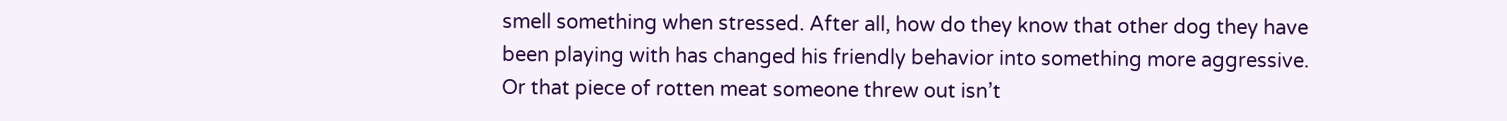smell something when stressed. After all, how do they know that other dog they have been playing with has changed his friendly behavior into something more aggressive. Or that piece of rotten meat someone threw out isn’t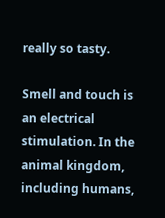really so tasty.

Smell and touch is an electrical stimulation. In the animal kingdom, including humans,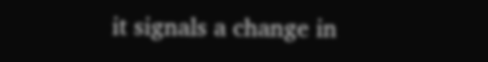it signals a change in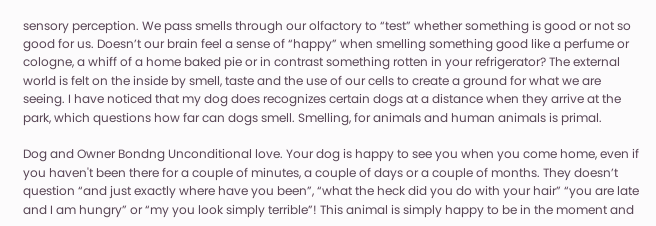sensory perception. We pass smells through our olfactory to “test” whether something is good or not so good for us. Doesn’t our brain feel a sense of “happy” when smelling something good like a perfume or cologne, a whiff of a home baked pie or in contrast something rotten in your refrigerator? The external world is felt on the inside by smell, taste and the use of our cells to create a ground for what we are seeing. I have noticed that my dog does recognizes certain dogs at a distance when they arrive at the park, which questions how far can dogs smell. Smelling, for animals and human animals is primal.

Dog and Owner Bondng Unconditional love. Your dog is happy to see you when you come home, even if you haven't been there for a couple of minutes, a couple of days or a couple of months. They doesn’t question “and just exactly where have you been”, “what the heck did you do with your hair” “you are late and I am hungry” or “my you look simply terrible”! This animal is simply happy to be in the moment and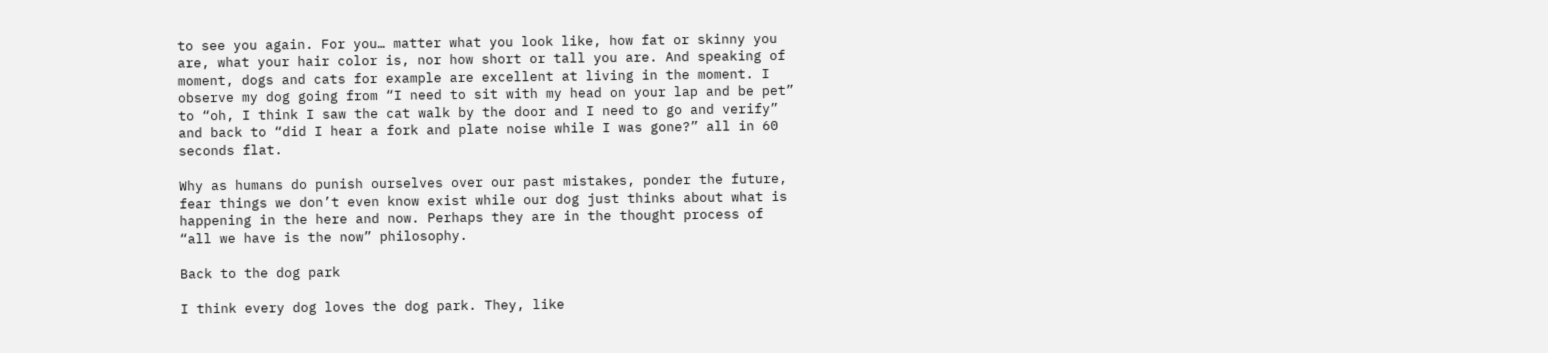to see you again. For you… matter what you look like, how fat or skinny you are, what your hair color is, nor how short or tall you are. And speaking of moment, dogs and cats for example are excellent at living in the moment. I observe my dog going from “I need to sit with my head on your lap and be pet” to “oh, I think I saw the cat walk by the door and I need to go and verify” and back to “did I hear a fork and plate noise while I was gone?” all in 60 seconds flat.

Why as humans do punish ourselves over our past mistakes, ponder the future, fear things we don’t even know exist while our dog just thinks about what is happening in the here and now. Perhaps they are in the thought process of “all we have is the now” philosophy.

Back to the dog park

I think every dog loves the dog park. They, like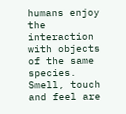humans enjoy the interaction with objects of the same species. Smell, touch and feel are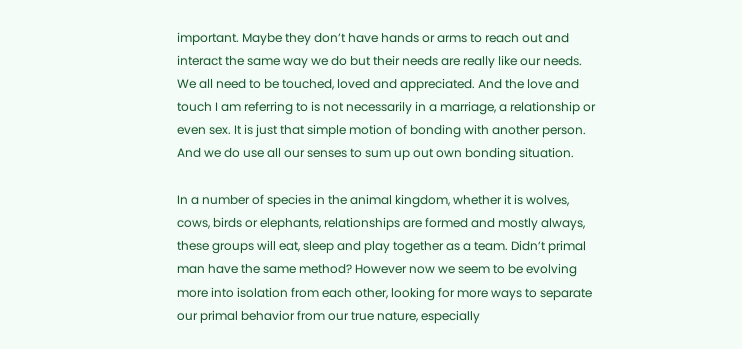important. Maybe they don’t have hands or arms to reach out and interact the same way we do but their needs are really like our needs. We all need to be touched, loved and appreciated. And the love and touch I am referring to is not necessarily in a marriage, a relationship or even sex. It is just that simple motion of bonding with another person. And we do use all our senses to sum up out own bonding situation.

In a number of species in the animal kingdom, whether it is wolves, cows, birds or elephants, relationships are formed and mostly always, these groups will eat, sleep and play together as a team. Didn’t primal man have the same method? However now we seem to be evolving more into isolation from each other, looking for more ways to separate our primal behavior from our true nature, especially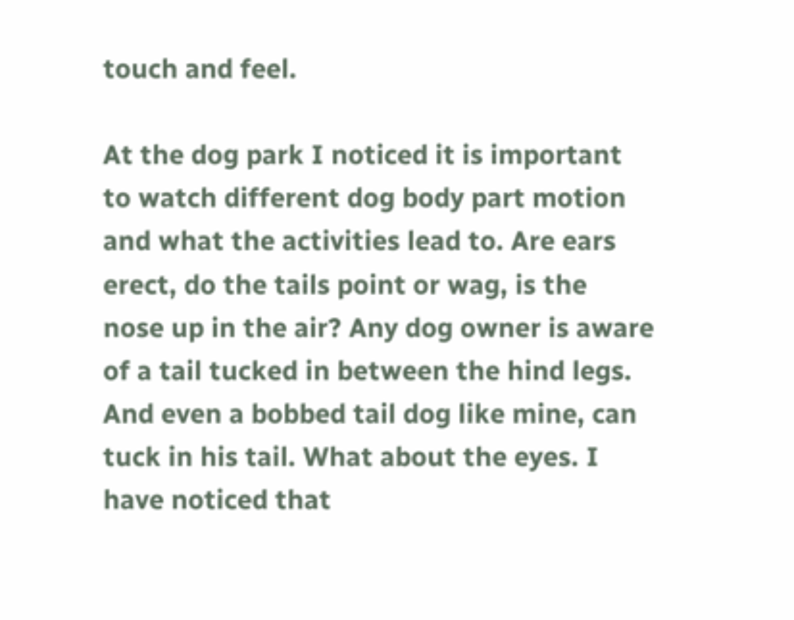touch and feel.

At the dog park I noticed it is important to watch different dog body part motion and what the activities lead to. Are ears erect, do the tails point or wag, is the nose up in the air? Any dog owner is aware of a tail tucked in between the hind legs. And even a bobbed tail dog like mine, can tuck in his tail. What about the eyes. I have noticed that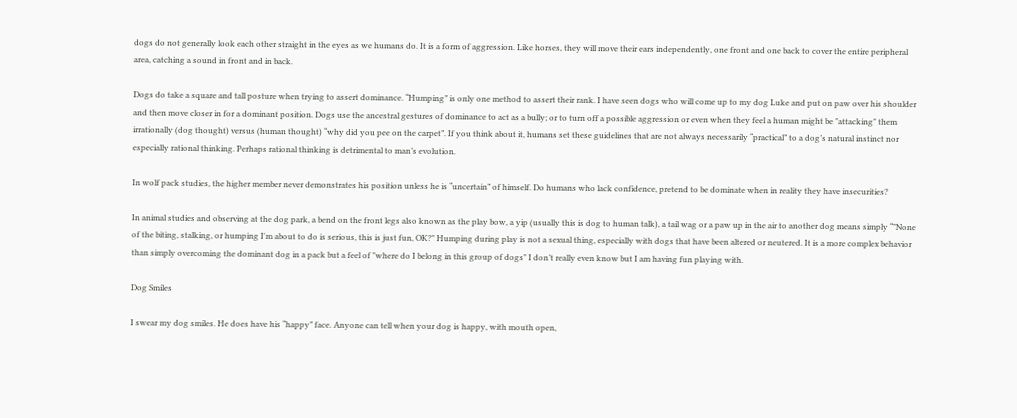dogs do not generally look each other straight in the eyes as we humans do. It is a form of aggression. Like horses, they will move their ears independently, one front and one back to cover the entire peripheral area, catching a sound in front and in back.

Dogs do take a square and tall posture when trying to assert dominance. “Humping” is only one method to assert their rank. I have seen dogs who will come up to my dog Luke and put on paw over his shoulder and then move closer in for a dominant position. Dogs use the ancestral gestures of dominance to act as a bully; or to turn off a possible aggression or even when they feel a human might be "attacking" them irrationally (dog thought) versus (human thought) “why did you pee on the carpet”. If you think about it, humans set these guidelines that are not always necessarily “practical” to a dog’s natural instinct nor especially rational thinking. Perhaps rational thinking is detrimental to man’s evolution.

In wolf pack studies, the higher member never demonstrates his position unless he is “uncertain” of himself. Do humans who lack confidence, pretend to be dominate when in reality they have insecurities?

In animal studies and observing at the dog park, a bend on the front legs also known as the play bow, a yip (usually this is dog to human talk), a tail wag or a paw up in the air to another dog means simply “"None of the biting, stalking, or humping I'm about to do is serious, this is just fun, OK?" Humping during play is not a sexual thing, especially with dogs that have been altered or neutered. It is a more complex behavior than simply overcoming the dominant dog in a pack but a feel of "where do I belong in this group of dogs" I don’t really even know but I am having fun playing with.

Dog Smiles

I swear my dog smiles. He does have his “happy” face. Anyone can tell when your dog is happy, with mouth open,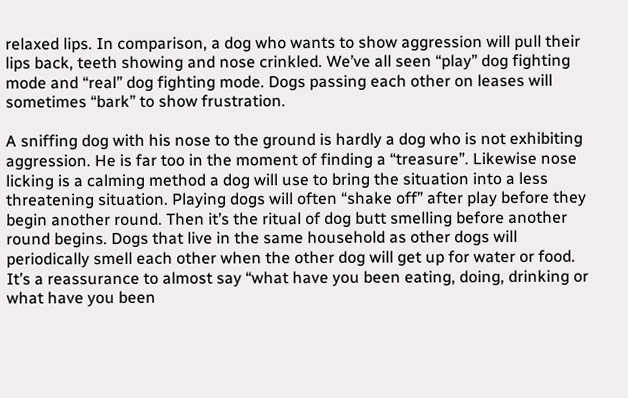relaxed lips. In comparison, a dog who wants to show aggression will pull their lips back, teeth showing and nose crinkled. We’ve all seen “play” dog fighting mode and “real” dog fighting mode. Dogs passing each other on leases will sometimes “bark” to show frustration.

A sniffing dog with his nose to the ground is hardly a dog who is not exhibiting aggression. He is far too in the moment of finding a “treasure”. Likewise nose licking is a calming method a dog will use to bring the situation into a less threatening situation. Playing dogs will often “shake off” after play before they begin another round. Then it’s the ritual of dog butt smelling before another round begins. Dogs that live in the same household as other dogs will periodically smell each other when the other dog will get up for water or food. It’s a reassurance to almost say “what have you been eating, doing, drinking or what have you been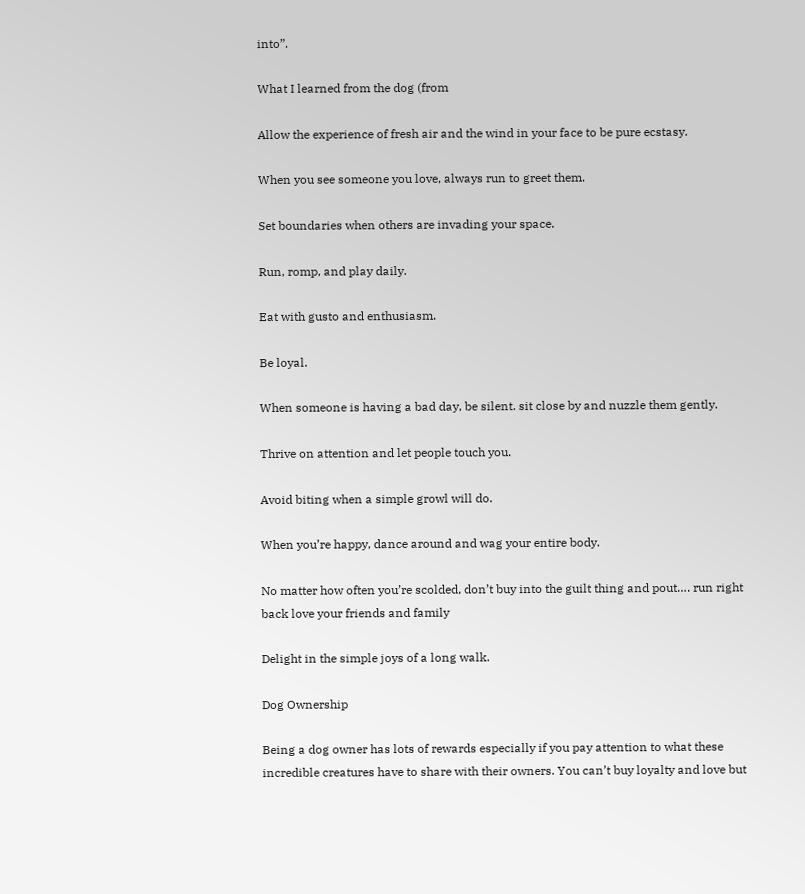into”.

What I learned from the dog (from

Allow the experience of fresh air and the wind in your face to be pure ecstasy.

When you see someone you love, always run to greet them.

Set boundaries when others are invading your space.

Run, romp, and play daily.

Eat with gusto and enthusiasm.

Be loyal.

When someone is having a bad day, be silent. sit close by and nuzzle them gently.

Thrive on attention and let people touch you.

Avoid biting when a simple growl will do.

When you’re happy, dance around and wag your entire body.

No matter how often you’re scolded, don’t buy into the guilt thing and pout…. run right back love your friends and family

Delight in the simple joys of a long walk.

Dog Ownership

Being a dog owner has lots of rewards especially if you pay attention to what these incredible creatures have to share with their owners. You can’t buy loyalty and love but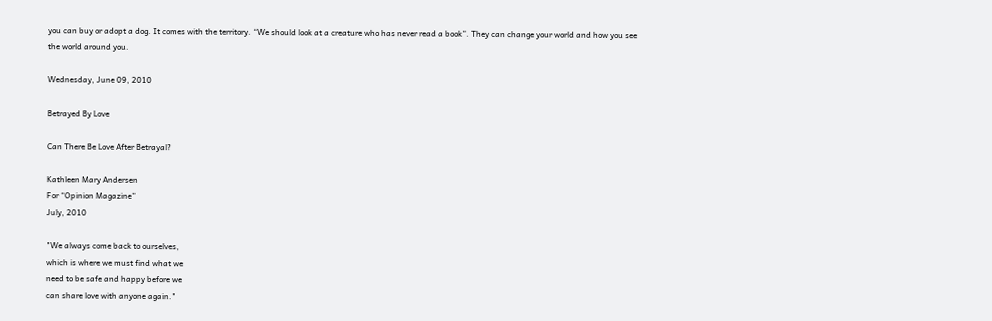you can buy or adopt a dog. It comes with the territory. “We should look at a creature who has never read a book”. They can change your world and how you see the world around you.

Wednesday, June 09, 2010

Betrayed By Love

Can There Be Love After Betrayal?

Kathleen Mary Andersen
For “Opinion Magazine”
July, 2010

"We always come back to ourselves,
which is where we must find what we
need to be safe and happy before we
can share love with anyone again."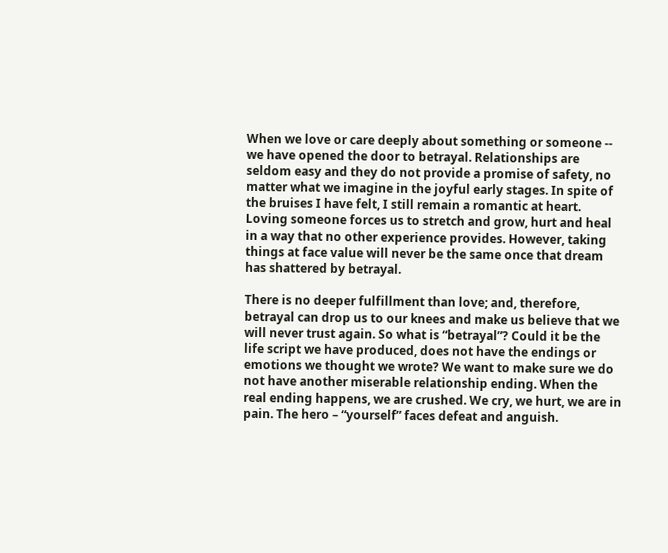When we love or care deeply about something or someone -- we have opened the door to betrayal. Relationships are seldom easy and they do not provide a promise of safety, no matter what we imagine in the joyful early stages. In spite of the bruises I have felt, I still remain a romantic at heart. Loving someone forces us to stretch and grow, hurt and heal in a way that no other experience provides. However, taking things at face value will never be the same once that dream has shattered by betrayal.

There is no deeper fulfillment than love; and, therefore, betrayal can drop us to our knees and make us believe that we will never trust again. So what is “betrayal”? Could it be the life script we have produced, does not have the endings or emotions we thought we wrote? We want to make sure we do not have another miserable relationship ending. When the real ending happens, we are crushed. We cry, we hurt, we are in pain. The hero – “yourself” faces defeat and anguish.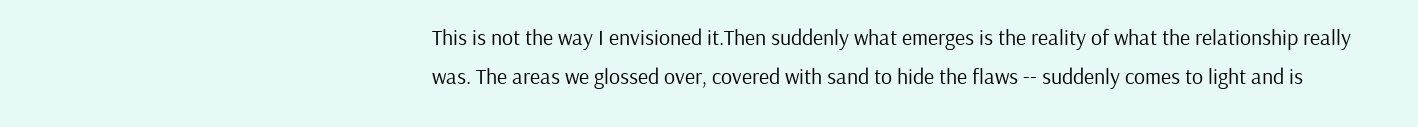This is not the way I envisioned it.Then suddenly what emerges is the reality of what the relationship really was. The areas we glossed over, covered with sand to hide the flaws -- suddenly comes to light and is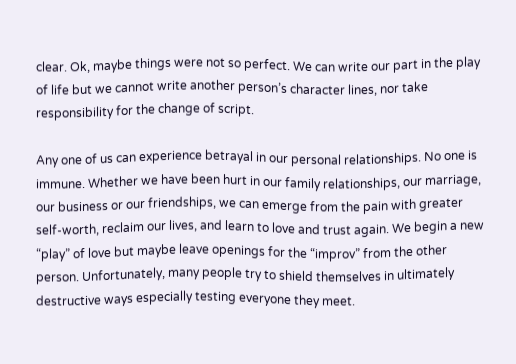clear. Ok, maybe things were not so perfect. We can write our part in the play of life but we cannot write another person’s character lines, nor take responsibility for the change of script.

Any one of us can experience betrayal in our personal relationships. No one is immune. Whether we have been hurt in our family relationships, our marriage, our business or our friendships, we can emerge from the pain with greater self-worth, reclaim our lives, and learn to love and trust again. We begin a new “play” of love but maybe leave openings for the “improv” from the other person. Unfortunately, many people try to shield themselves in ultimately destructive ways especially testing everyone they meet.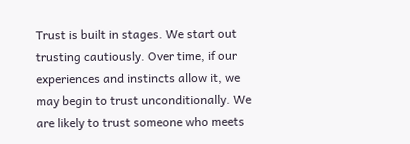Trust is built in stages. We start out trusting cautiously. Over time, if our experiences and instincts allow it, we may begin to trust unconditionally. We are likely to trust someone who meets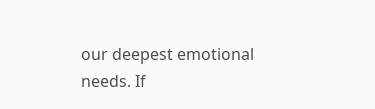our deepest emotional needs. If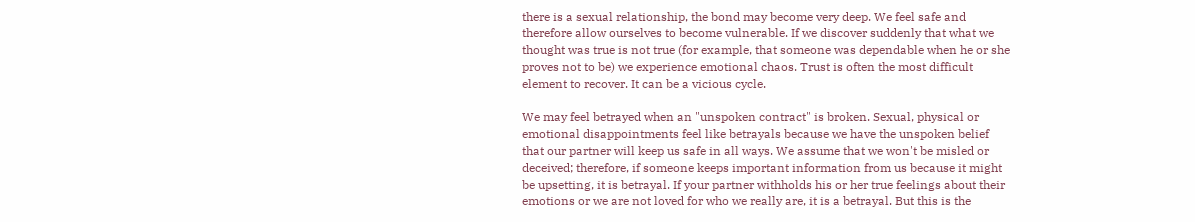there is a sexual relationship, the bond may become very deep. We feel safe and therefore allow ourselves to become vulnerable. If we discover suddenly that what we thought was true is not true (for example, that someone was dependable when he or she proves not to be) we experience emotional chaos. Trust is often the most difficult element to recover. It can be a vicious cycle.

We may feel betrayed when an "unspoken contract" is broken. Sexual, physical or emotional disappointments feel like betrayals because we have the unspoken belief that our partner will keep us safe in all ways. We assume that we won't be misled or deceived; therefore, if someone keeps important information from us because it might be upsetting, it is betrayal. If your partner withholds his or her true feelings about their emotions or we are not loved for who we really are, it is a betrayal. But this is the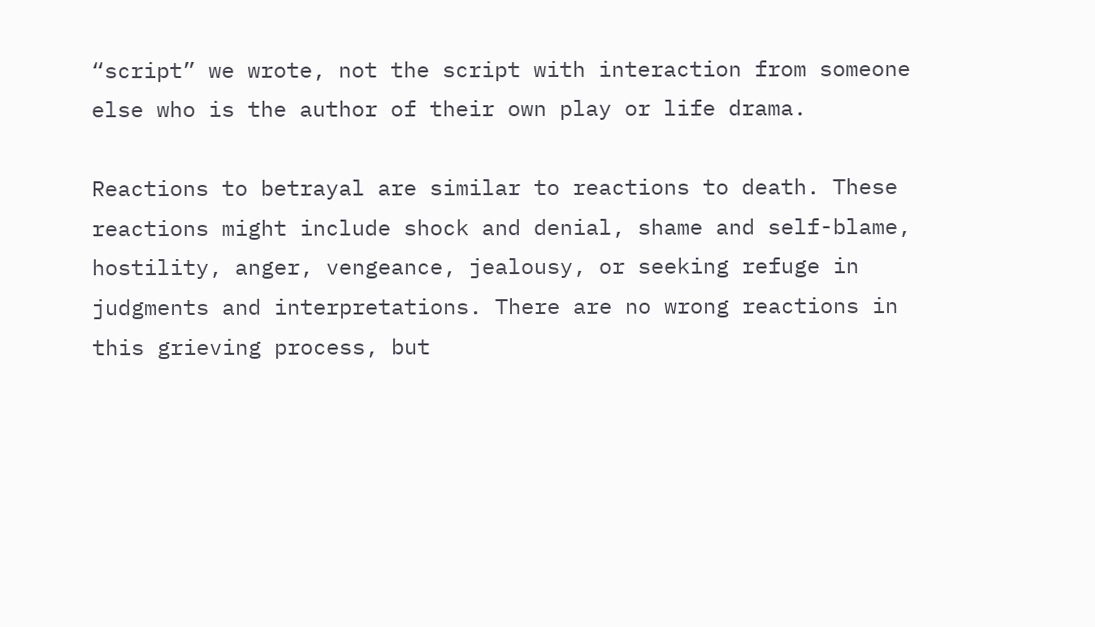“script” we wrote, not the script with interaction from someone else who is the author of their own play or life drama.

Reactions to betrayal are similar to reactions to death. These reactions might include shock and denial, shame and self-blame, hostility, anger, vengeance, jealousy, or seeking refuge in judgments and interpretations. There are no wrong reactions in this grieving process, but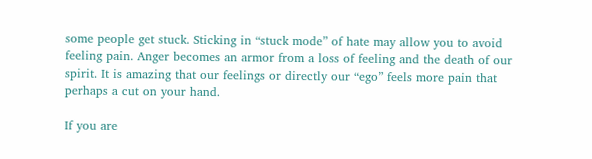some people get stuck. Sticking in “stuck mode” of hate may allow you to avoid feeling pain. Anger becomes an armor from a loss of feeling and the death of our spirit. It is amazing that our feelings or directly our “ego” feels more pain that perhaps a cut on your hand.

If you are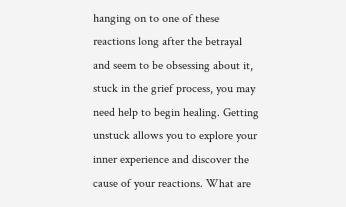hanging on to one of these reactions long after the betrayal and seem to be obsessing about it, stuck in the grief process, you may need help to begin healing. Getting unstuck allows you to explore your inner experience and discover the cause of your reactions. What are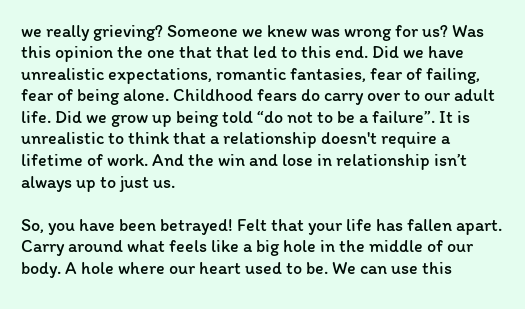we really grieving? Someone we knew was wrong for us? Was this opinion the one that that led to this end. Did we have unrealistic expectations, romantic fantasies, fear of failing, fear of being alone. Childhood fears do carry over to our adult life. Did we grow up being told “do not to be a failure”. It is unrealistic to think that a relationship doesn't require a lifetime of work. And the win and lose in relationship isn’t always up to just us.

So, you have been betrayed! Felt that your life has fallen apart. Carry around what feels like a big hole in the middle of our body. A hole where our heart used to be. We can use this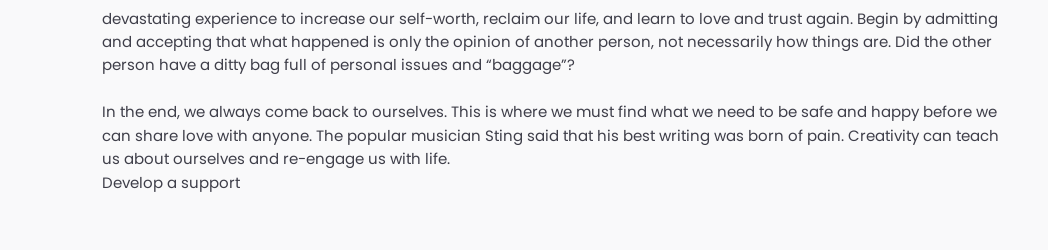devastating experience to increase our self-worth, reclaim our life, and learn to love and trust again. Begin by admitting and accepting that what happened is only the opinion of another person, not necessarily how things are. Did the other person have a ditty bag full of personal issues and “baggage”?

In the end, we always come back to ourselves. This is where we must find what we need to be safe and happy before we can share love with anyone. The popular musician Sting said that his best writing was born of pain. Creativity can teach us about ourselves and re-engage us with life.
Develop a support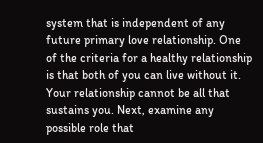system that is independent of any future primary love relationship. One of the criteria for a healthy relationship is that both of you can live without it. Your relationship cannot be all that sustains you. Next, examine any possible role that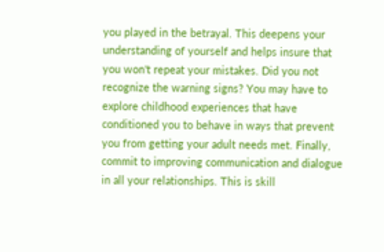you played in the betrayal. This deepens your understanding of yourself and helps insure that you won't repeat your mistakes. Did you not recognize the warning signs? You may have to explore childhood experiences that have conditioned you to behave in ways that prevent you from getting your adult needs met. Finally, commit to improving communication and dialogue in all your relationships. This is skill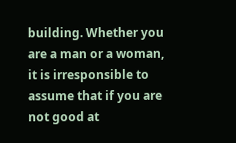building. Whether you are a man or a woman, it is irresponsible to assume that if you are not good at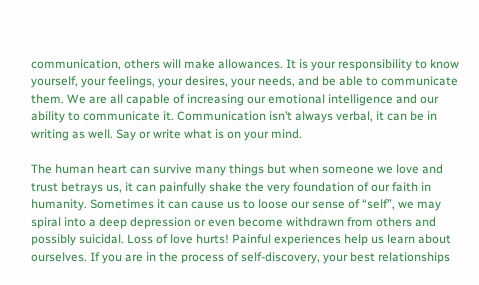communication, others will make allowances. It is your responsibility to know yourself, your feelings, your desires, your needs, and be able to communicate them. We are all capable of increasing our emotional intelligence and our ability to communicate it. Communication isn’t always verbal, it can be in writing as well. Say or write what is on your mind.

The human heart can survive many things but when someone we love and trust betrays us, it can painfully shake the very foundation of our faith in humanity. Sometimes it can cause us to loose our sense of “self”, we may spiral into a deep depression or even become withdrawn from others and possibly suicidal. Loss of love hurts! Painful experiences help us learn about ourselves. If you are in the process of self-discovery, your best relationships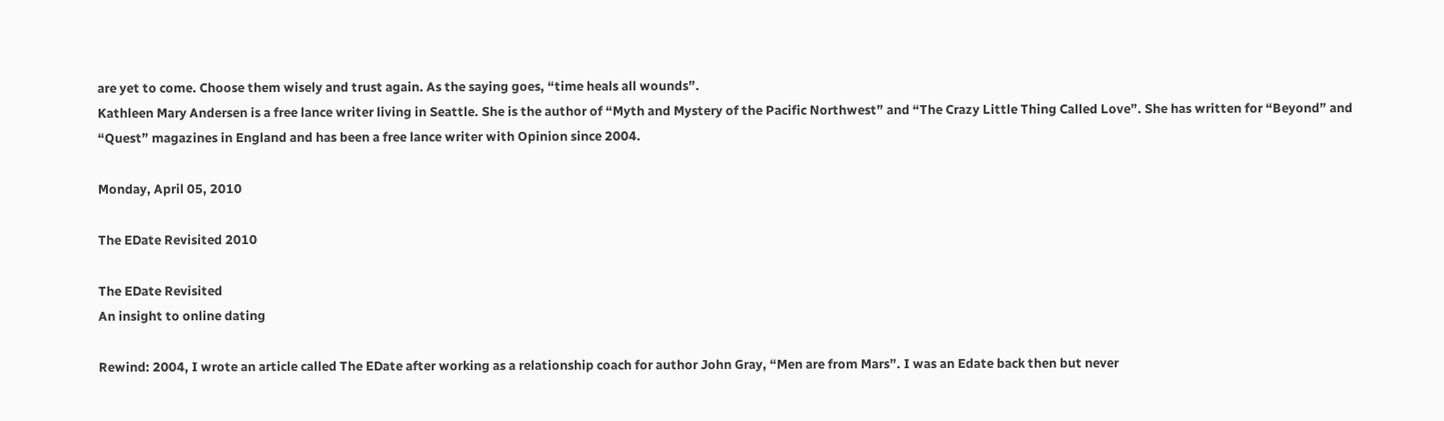are yet to come. Choose them wisely and trust again. As the saying goes, “time heals all wounds”.
Kathleen Mary Andersen is a free lance writer living in Seattle. She is the author of “Myth and Mystery of the Pacific Northwest” and “The Crazy Little Thing Called Love”. She has written for “Beyond” and “Quest” magazines in England and has been a free lance writer with Opinion since 2004.

Monday, April 05, 2010

The EDate Revisited 2010

The EDate Revisited
An insight to online dating

Rewind: 2004, I wrote an article called The EDate after working as a relationship coach for author John Gray, “Men are from Mars”. I was an Edate back then but never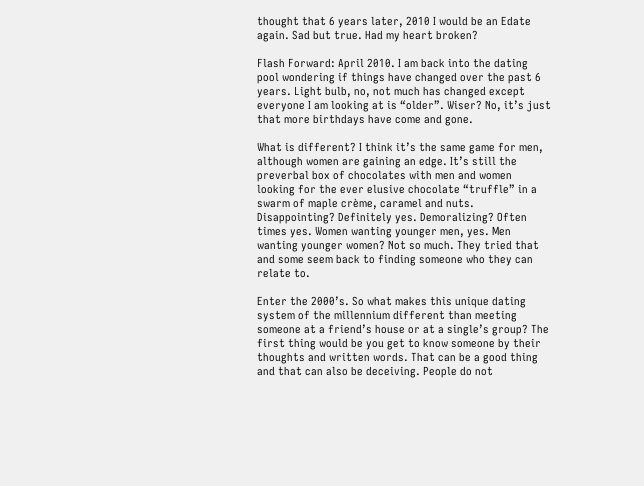thought that 6 years later, 2010 I would be an Edate again. Sad but true. Had my heart broken?

Flash Forward: April 2010. I am back into the dating pool wondering if things have changed over the past 6 years. Light bulb, no, not much has changed except everyone I am looking at is “older”. Wiser? No, it’s just that more birthdays have come and gone.

What is different? I think it’s the same game for men, although women are gaining an edge. It’s still the preverbal box of chocolates with men and women looking for the ever elusive chocolate “truffle” in a swarm of maple crème, caramel and nuts. Disappointing? Definitely yes. Demoralizing? Often times yes. Women wanting younger men, yes. Men wanting younger women? Not so much. They tried that and some seem back to finding someone who they can relate to.

Enter the 2000’s. So what makes this unique dating system of the millennium different than meeting someone at a friend’s house or at a single’s group? The first thing would be you get to know someone by their thoughts and written words. That can be a good thing and that can also be deceiving. People do not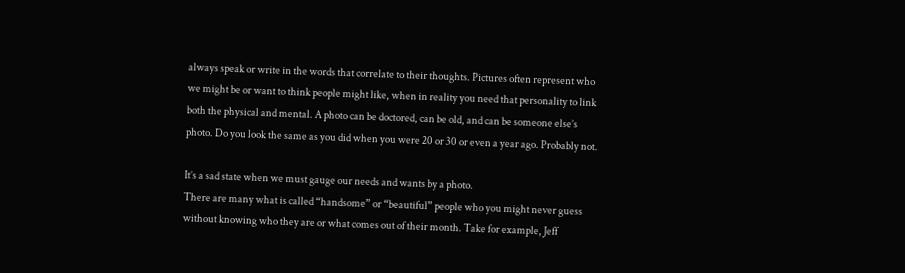always speak or write in the words that correlate to their thoughts. Pictures often represent who we might be or want to think people might like, when in reality you need that personality to link both the physical and mental. A photo can be doctored, can be old, and can be someone else’s photo. Do you look the same as you did when you were 20 or 30 or even a year ago. Probably not.

It’s a sad state when we must gauge our needs and wants by a photo.
There are many what is called “handsome” or “beautiful” people who you might never guess without knowing who they are or what comes out of their month. Take for example, Jeff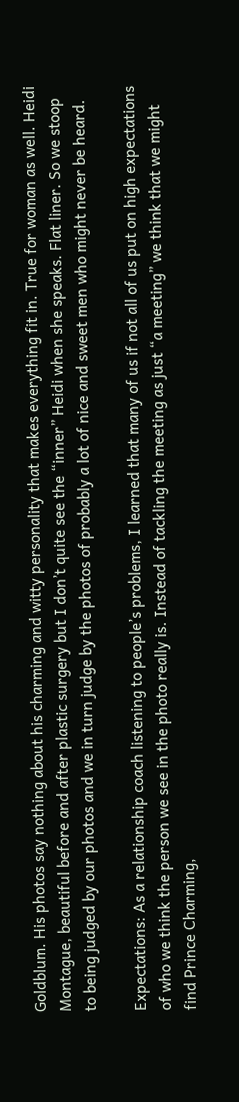Goldblum. His photos say nothing about his charming and witty personality that makes everything fit in. True for woman as well. Heidi Montague, beautiful before and after plastic surgery but I don’t quite see the “inner” Heidi when she speaks. Flat liner. So we stoop to being judged by our photos and we in turn judge by the photos of probably a lot of nice and sweet men who might never be heard.

Expectations: As a relationship coach listening to people’s problems, I learned that many of us if not all of us put on high expectations of who we think the person we see in the photo really is. Instead of tackling the meeting as just “a meeting” we think that we might find Prince Charming,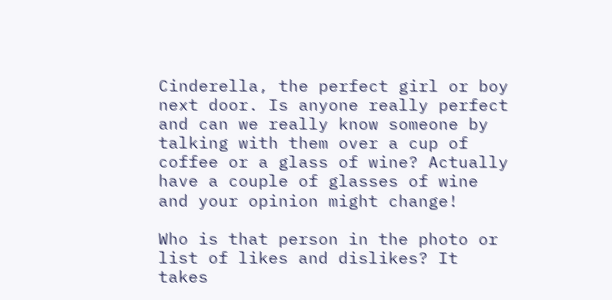Cinderella, the perfect girl or boy next door. Is anyone really perfect and can we really know someone by talking with them over a cup of coffee or a glass of wine? Actually have a couple of glasses of wine and your opinion might change!

Who is that person in the photo or list of likes and dislikes? It takes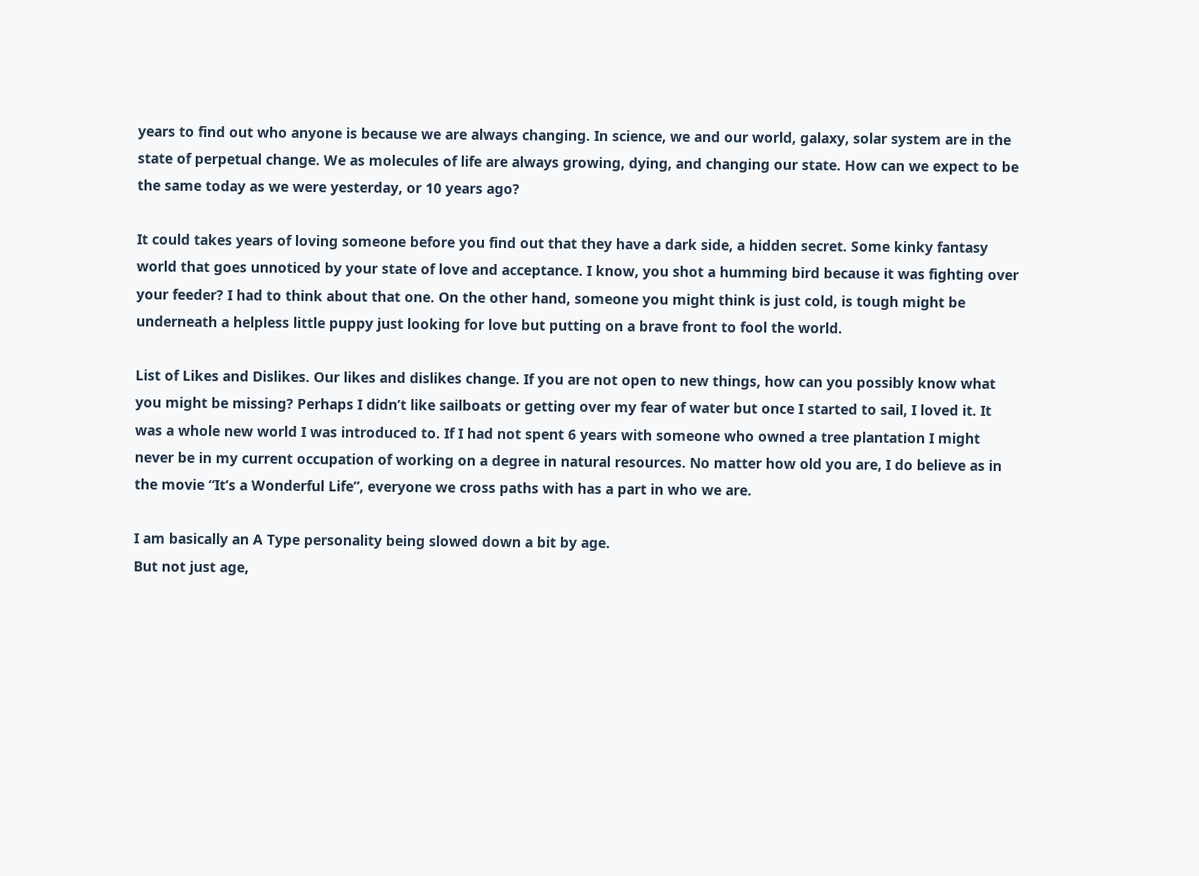years to find out who anyone is because we are always changing. In science, we and our world, galaxy, solar system are in the state of perpetual change. We as molecules of life are always growing, dying, and changing our state. How can we expect to be the same today as we were yesterday, or 10 years ago?

It could takes years of loving someone before you find out that they have a dark side, a hidden secret. Some kinky fantasy world that goes unnoticed by your state of love and acceptance. I know, you shot a humming bird because it was fighting over your feeder? I had to think about that one. On the other hand, someone you might think is just cold, is tough might be underneath a helpless little puppy just looking for love but putting on a brave front to fool the world.

List of Likes and Dislikes. Our likes and dislikes change. If you are not open to new things, how can you possibly know what you might be missing? Perhaps I didn’t like sailboats or getting over my fear of water but once I started to sail, I loved it. It was a whole new world I was introduced to. If I had not spent 6 years with someone who owned a tree plantation I might never be in my current occupation of working on a degree in natural resources. No matter how old you are, I do believe as in the movie “It’s a Wonderful Life”, everyone we cross paths with has a part in who we are.

I am basically an A Type personality being slowed down a bit by age.
But not just age,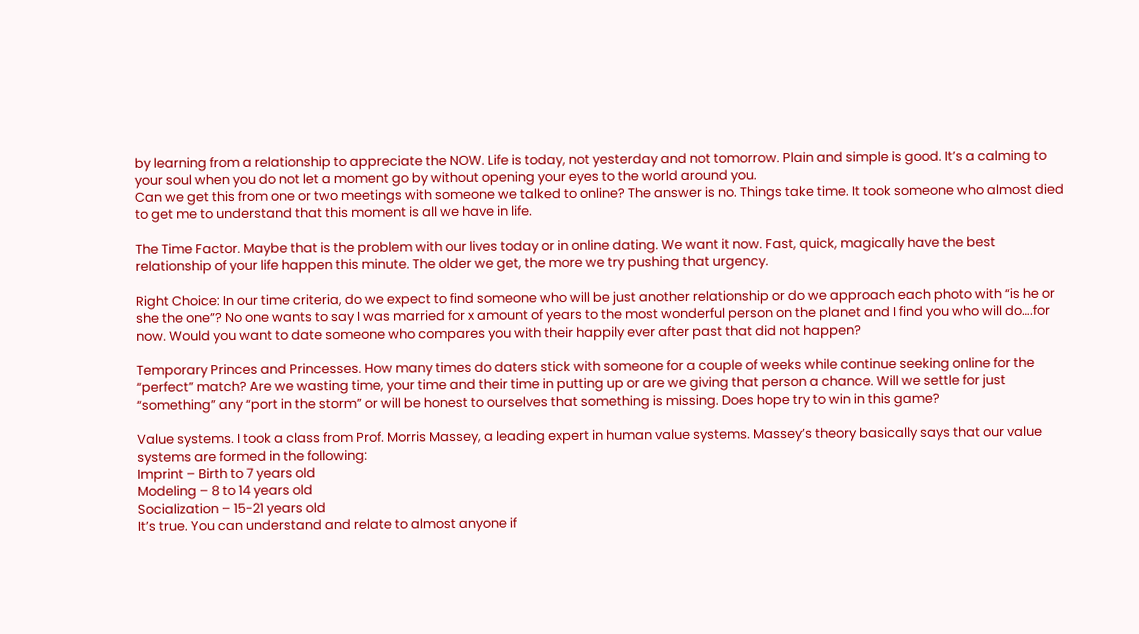by learning from a relationship to appreciate the NOW. Life is today, not yesterday and not tomorrow. Plain and simple is good. It’s a calming to your soul when you do not let a moment go by without opening your eyes to the world around you.
Can we get this from one or two meetings with someone we talked to online? The answer is no. Things take time. It took someone who almost died to get me to understand that this moment is all we have in life.

The Time Factor. Maybe that is the problem with our lives today or in online dating. We want it now. Fast, quick, magically have the best relationship of your life happen this minute. The older we get, the more we try pushing that urgency.

Right Choice: In our time criteria, do we expect to find someone who will be just another relationship or do we approach each photo with “is he or she the one”? No one wants to say I was married for x amount of years to the most wonderful person on the planet and I find you who will do….for now. Would you want to date someone who compares you with their happily ever after past that did not happen?

Temporary Princes and Princesses. How many times do daters stick with someone for a couple of weeks while continue seeking online for the “perfect” match? Are we wasting time, your time and their time in putting up or are we giving that person a chance. Will we settle for just “something” any “port in the storm” or will be honest to ourselves that something is missing. Does hope try to win in this game?

Value systems. I took a class from Prof. Morris Massey, a leading expert in human value systems. Massey’s theory basically says that our value systems are formed in the following:
Imprint – Birth to 7 years old
Modeling – 8 to 14 years old
Socialization – 15-21 years old
It’s true. You can understand and relate to almost anyone if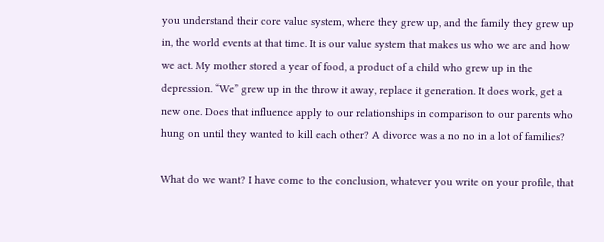you understand their core value system, where they grew up, and the family they grew up in, the world events at that time. It is our value system that makes us who we are and how we act. My mother stored a year of food, a product of a child who grew up in the depression. “We” grew up in the throw it away, replace it generation. It does work, get a new one. Does that influence apply to our relationships in comparison to our parents who hung on until they wanted to kill each other? A divorce was a no no in a lot of families?

What do we want? I have come to the conclusion, whatever you write on your profile, that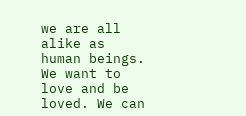we are all alike as human beings. We want to love and be loved. We can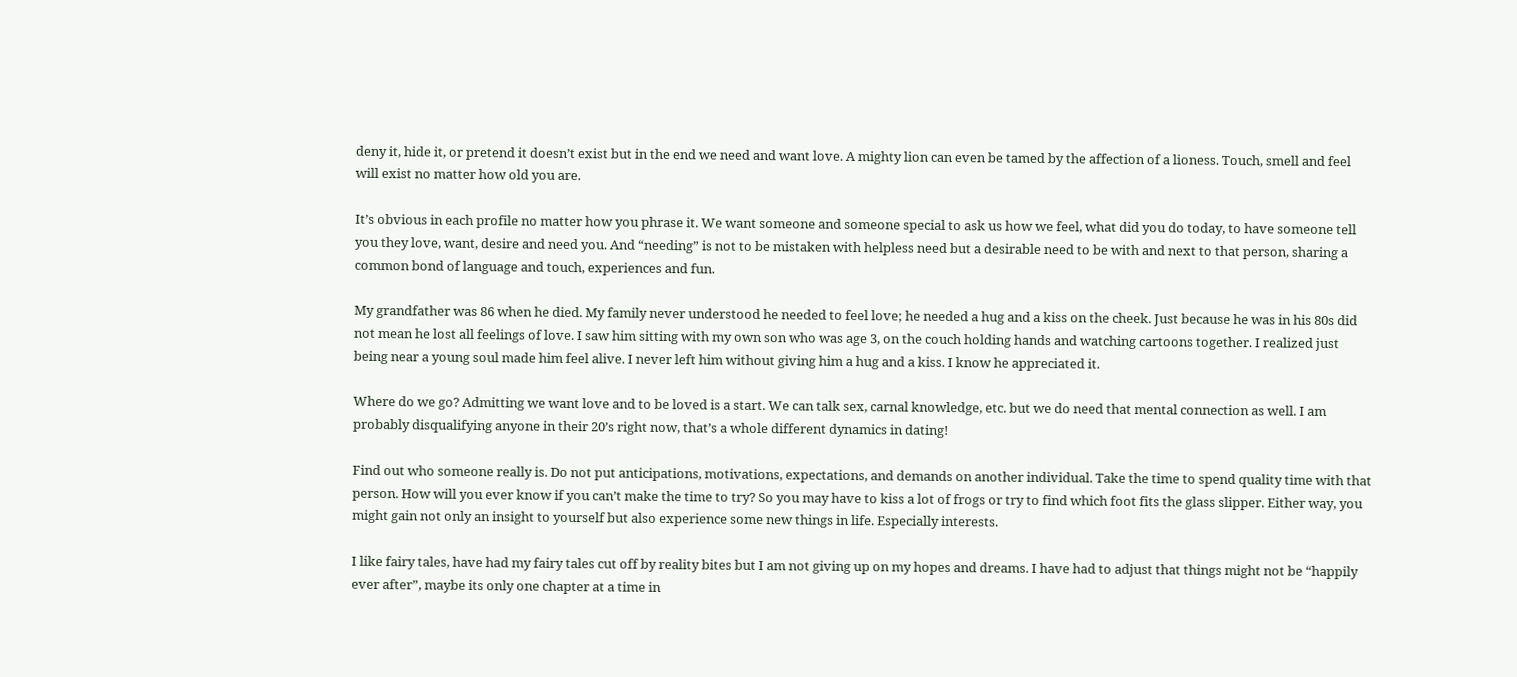deny it, hide it, or pretend it doesn’t exist but in the end we need and want love. A mighty lion can even be tamed by the affection of a lioness. Touch, smell and feel will exist no matter how old you are.

It’s obvious in each profile no matter how you phrase it. We want someone and someone special to ask us how we feel, what did you do today, to have someone tell you they love, want, desire and need you. And “needing” is not to be mistaken with helpless need but a desirable need to be with and next to that person, sharing a common bond of language and touch, experiences and fun.

My grandfather was 86 when he died. My family never understood he needed to feel love; he needed a hug and a kiss on the cheek. Just because he was in his 80s did not mean he lost all feelings of love. I saw him sitting with my own son who was age 3, on the couch holding hands and watching cartoons together. I realized just being near a young soul made him feel alive. I never left him without giving him a hug and a kiss. I know he appreciated it.

Where do we go? Admitting we want love and to be loved is a start. We can talk sex, carnal knowledge, etc. but we do need that mental connection as well. I am probably disqualifying anyone in their 20’s right now, that’s a whole different dynamics in dating!

Find out who someone really is. Do not put anticipations, motivations, expectations, and demands on another individual. Take the time to spend quality time with that person. How will you ever know if you can’t make the time to try? So you may have to kiss a lot of frogs or try to find which foot fits the glass slipper. Either way, you might gain not only an insight to yourself but also experience some new things in life. Especially interests.

I like fairy tales, have had my fairy tales cut off by reality bites but I am not giving up on my hopes and dreams. I have had to adjust that things might not be “happily ever after”, maybe its only one chapter at a time in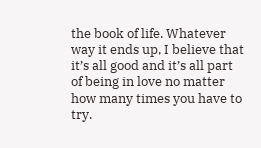the book of life. Whatever way it ends up, I believe that it’s all good and it’s all part of being in love no matter how many times you have to try.